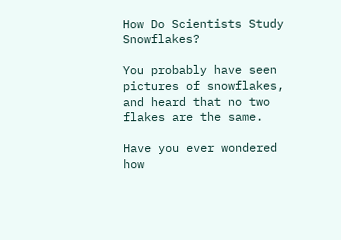How Do Scientists Study Snowflakes?

You probably have seen pictures of snowflakes, and heard that no two flakes are the same.

Have you ever wondered how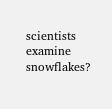scientists examine snowflakes?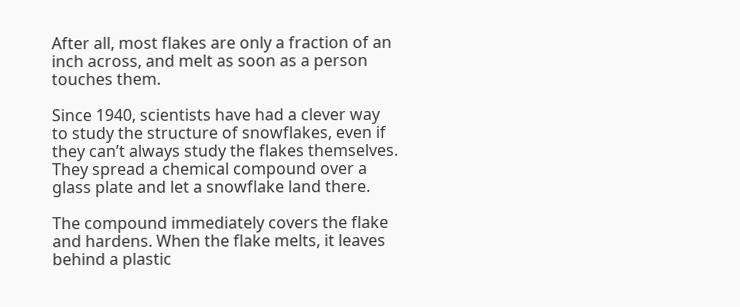After all, most flakes are only a fraction of an inch across, and melt as soon as a person touches them.

Since 1940, scientists have had a clever way to study the structure of snowflakes, even if they can’t always study the flakes themselves. They spread a chemical compound over a glass plate and let a snowflake land there.

The compound immediately covers the flake and hardens. When the flake melts, it leaves behind a plastic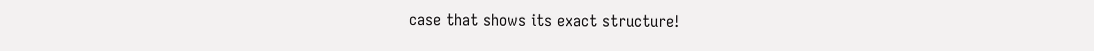case that shows its exact structure!